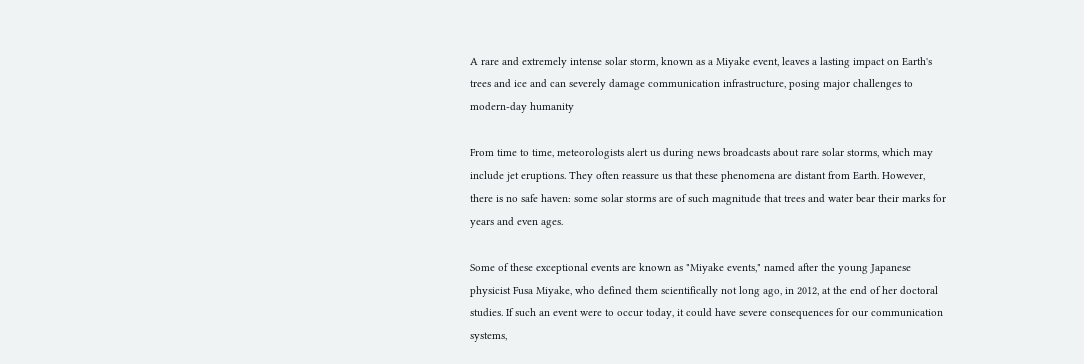A rare and extremely intense solar storm, known as a Miyake event, leaves a lasting impact on Earth's trees and ice and can severely damage communication infrastructure, posing major challenges to modern-day humanity

From time to time, meteorologists alert us during news broadcasts about rare solar storms, which may include jet eruptions. They often reassure us that these phenomena are distant from Earth. However, there is no safe haven: some solar storms are of such magnitude that trees and water bear their marks for years and even ages.

Some of these exceptional events are known as "Miyake events," named after the young Japanese physicist Fusa Miyake, who defined them scientifically not long ago, in 2012, at the end of her doctoral studies. If such an event were to occur today, it could have severe consequences for our communication systems,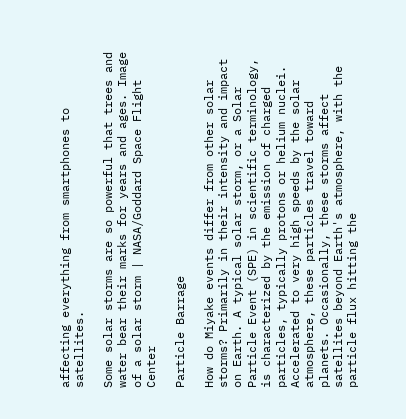affecting everything from smartphones to satellites.

Some solar storms are so powerful that trees and water bear their marks for years and ages. Image of a solar storm | NASA/Goddard Space Flight Center

Particle Barrage

How do Miyake events differ from other solar storms? Primarily in their intensity and impact on Earth. A typical solar storm, or a Solar Particle Event (SPE) in scientific terminology, is characterized by the emission of charged particles, typically protons or helium nuclei. Accelerated to very high speeds by the solar atmosphere, these particles travel toward planets. Occasionally, these storms affect satellites beyond Earth's atmosphere, with the particle flux hitting the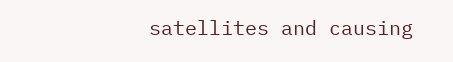satellites and causing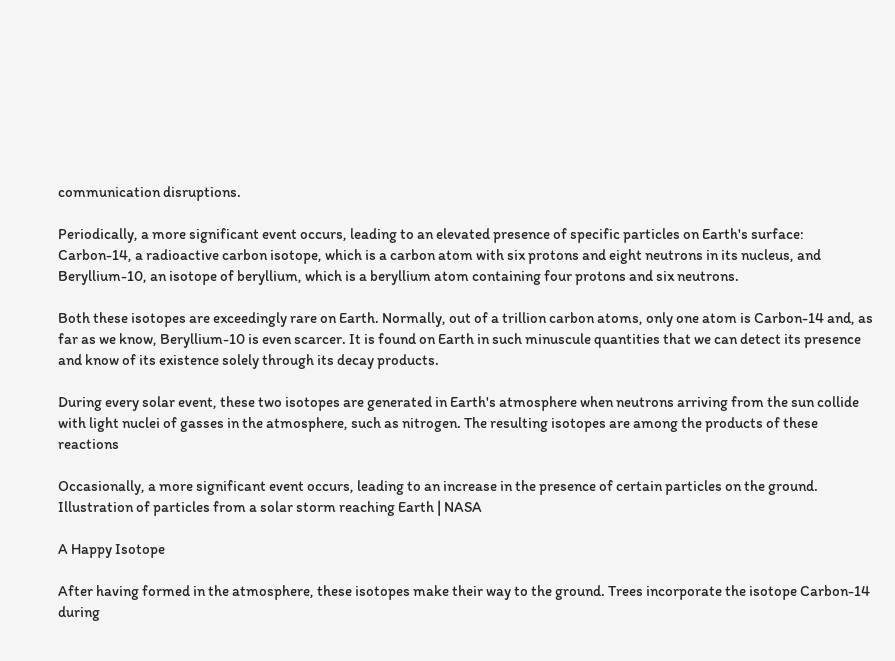communication disruptions.

Periodically, a more significant event occurs, leading to an elevated presence of specific particles on Earth's surface: Carbon-14, a radioactive carbon isotope, which is a carbon atom with six protons and eight neutrons in its nucleus, and Beryllium-10, an isotope of beryllium, which is a beryllium atom containing four protons and six neutrons.

Both these isotopes are exceedingly rare on Earth. Normally, out of a trillion carbon atoms, only one atom is Carbon-14 and, as far as we know, Beryllium-10 is even scarcer. It is found on Earth in such minuscule quantities that we can detect its presence and know of its existence solely through its decay products.

During every solar event, these two isotopes are generated in Earth's atmosphere when neutrons arriving from the sun collide with light nuclei of gasses in the atmosphere, such as nitrogen. The resulting isotopes are among the products of these reactions

Occasionally, a more significant event occurs, leading to an increase in the presence of certain particles on the ground. Illustration of particles from a solar storm reaching Earth | NASA

A Happy Isotope

After having formed in the atmosphere, these isotopes make their way to the ground. Trees incorporate the isotope Carbon-14 during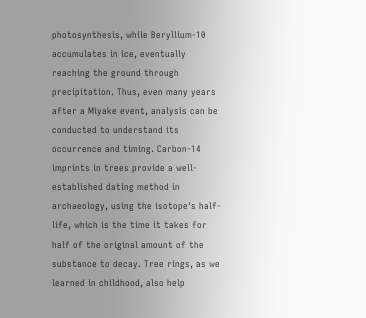photosynthesis, while Beryllium-10 accumulates in ice, eventually reaching the ground through precipitation. Thus, even many years after a Miyake event, analysis can be conducted to understand its occurrence and timing. Carbon-14 imprints in trees provide a well-established dating method in archaeology, using the isotope's half-life, which is the time it takes for half of the original amount of the substance to decay. Tree rings, as we learned in childhood, also help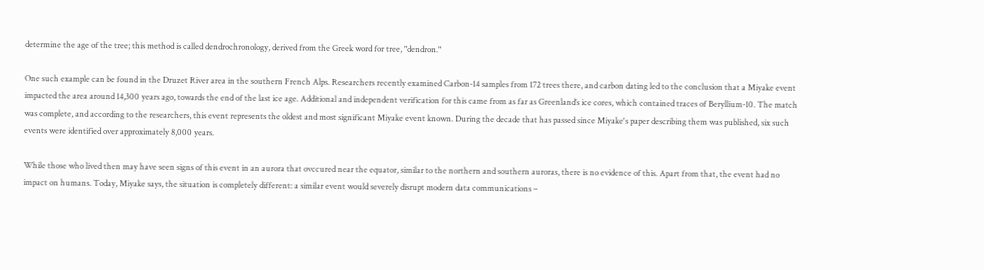determine the age of the tree; this method is called dendrochronology, derived from the Greek word for tree, "dendron."

One such example can be found in the Druzet River area in the southern French Alps. Researchers recently examined Carbon-14 samples from 172 trees there, and carbon dating led to the conclusion that a Miyake event impacted the area around 14,300 years ago, towards the end of the last ice age. Additional and independent verification for this came from as far as Greenland’s ice cores, which contained traces of Beryllium-10. The match was complete, and according to the researchers, this event represents the oldest and most significant Miyake event known. During the decade that has passed since Miyake's paper describing them was published, six such events were identified over approximately 8,000 years.

While those who lived then may have seen signs of this event in an aurora that ovccured near the equator, similar to the northern and southern auroras, there is no evidence of this. Apart from that, the event had no impact on humans. Today, Miyake says, the situation is completely different: a similar event would severely disrupt modern data communications –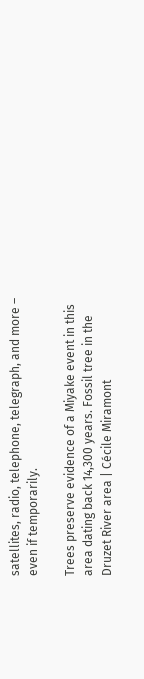satellites, radio, telephone, telegraph, and more – even if temporarily.

Trees preserve evidence of a Miyake event in this area dating back 14,300 years. Fossil tree in the Druzet River area | Cécile Miramont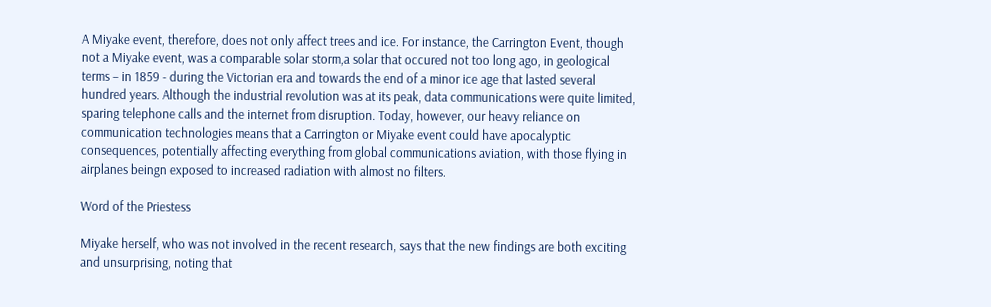A Miyake event, therefore, does not only affect trees and ice. For instance, the Carrington Event, though not a Miyake event, was a comparable solar storm,a solar that occured not too long ago, in geological terms – in 1859 - during the Victorian era and towards the end of a minor ice age that lasted several hundred years. Although the industrial revolution was at its peak, data communications were quite limited, sparing telephone calls and the internet from disruption. Today, however, our heavy reliance on communication technologies means that a Carrington or Miyake event could have apocalyptic consequences, potentially affecting everything from global communications aviation, with those flying in airplanes beingn exposed to increased radiation with almost no filters.

Word of the Priestess

Miyake herself, who was not involved in the recent research, says that the new findings are both exciting and unsurprising, noting that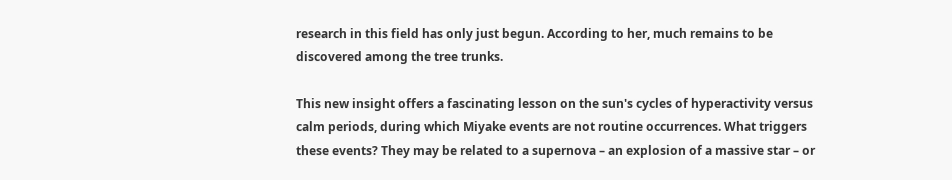research in this field has only just begun. According to her, much remains to be discovered among the tree trunks.

This new insight offers a fascinating lesson on the sun's cycles of hyperactivity versus calm periods, during which Miyake events are not routine occurrences. What triggers these events? They may be related to a supernova – an explosion of a massive star – or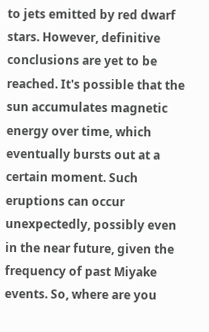to jets emitted by red dwarf stars. However, definitive conclusions are yet to be reached. It's possible that the sun accumulates magnetic energy over time, which eventually bursts out at a certain moment. Such eruptions can occur unexpectedly, possibly even in the near future, given the frequency of past Miyake events. So, where are you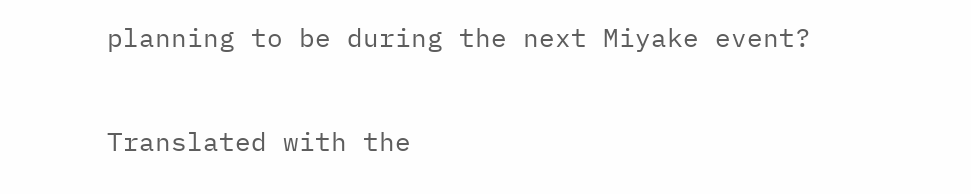planning to be during the next Miyake event?

Translated with the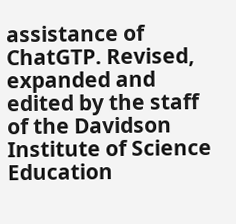assistance of ChatGTP. Revised, expanded and edited by the staff of the Davidson Institute of Science Education